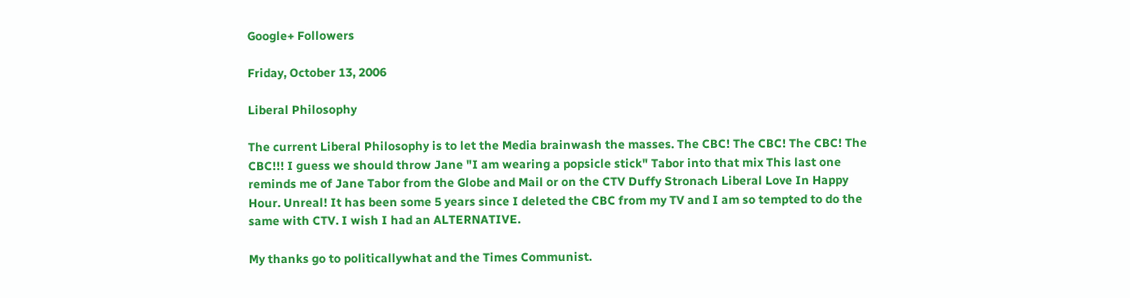Google+ Followers

Friday, October 13, 2006

Liberal Philosophy

The current Liberal Philosophy is to let the Media brainwash the masses. The CBC! The CBC! The CBC! The CBC!!! I guess we should throw Jane "I am wearing a popsicle stick" Tabor into that mix This last one reminds me of Jane Tabor from the Globe and Mail or on the CTV Duffy Stronach Liberal Love In Happy Hour. Unreal! It has been some 5 years since I deleted the CBC from my TV and I am so tempted to do the same with CTV. I wish I had an ALTERNATIVE.

My thanks go to politicallywhat and the Times Communist.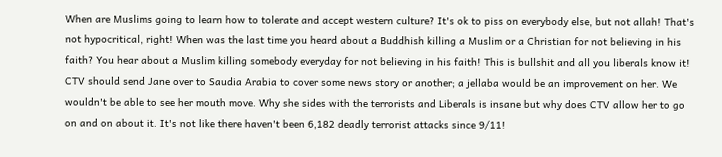When are Muslims going to learn how to tolerate and accept western culture? It's ok to piss on everybody else, but not allah! That's not hypocritical, right! When was the last time you heard about a Buddhish killing a Muslim or a Christian for not believing in his faith? You hear about a Muslim killing somebody everyday for not believing in his faith! This is bullshit and all you liberals know it! CTV should send Jane over to Saudia Arabia to cover some news story or another; a jellaba would be an improvement on her. We wouldn't be able to see her mouth move. Why she sides with the terrorists and Liberals is insane but why does CTV allow her to go on and on about it. It's not like there haven't been 6,182 deadly terrorist attacks since 9/11!